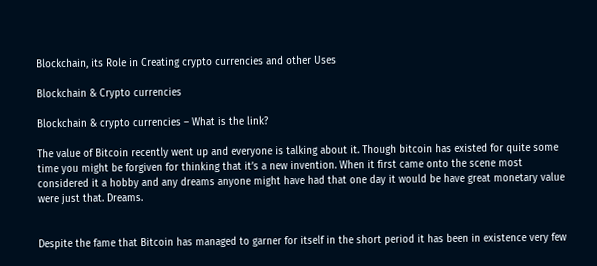Blockchain, its Role in Creating crypto currencies and other Uses

Blockchain & Crypto currencies

Blockchain & crypto currencies – What is the link?

The value of Bitcoin recently went up and everyone is talking about it. Though bitcoin has existed for quite some time you might be forgiven for thinking that it’s a new invention. When it first came onto the scene most considered it a hobby and any dreams anyone might have had that one day it would be have great monetary value were just that. Dreams.


Despite the fame that Bitcoin has managed to garner for itself in the short period it has been in existence very few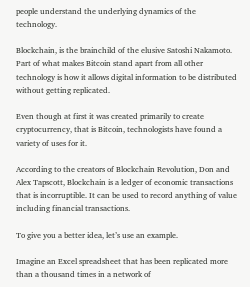people understand the underlying dynamics of the technology.

Blockchain, is the brainchild of the elusive Satoshi Nakamoto. Part of what makes Bitcoin stand apart from all other technology is how it allows digital information to be distributed without getting replicated.

Even though at first it was created primarily to create cryptocurrency, that is Bitcoin, technologists have found a variety of uses for it.

According to the creators of Blockchain Revolution, Don and Alex Tapscott, Blockchain is a ledger of economic transactions that is incorruptible. It can be used to record anything of value including financial transactions.

To give you a better idea, let’s use an example.

Imagine an Excel spreadsheet that has been replicated more than a thousand times in a network of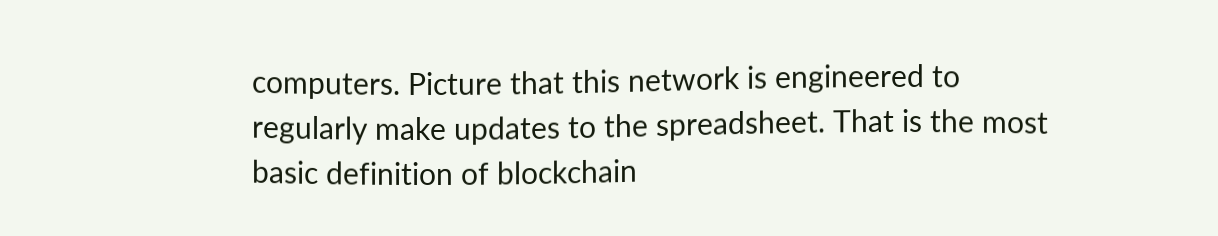computers. Picture that this network is engineered to regularly make updates to the spreadsheet. That is the most basic definition of blockchain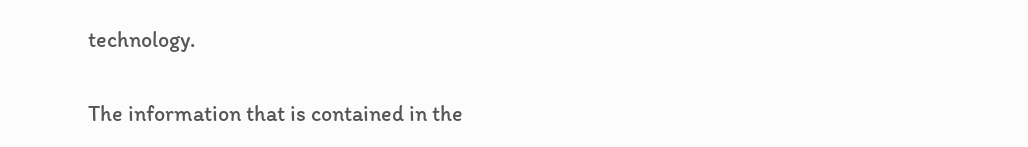technology.

The information that is contained in the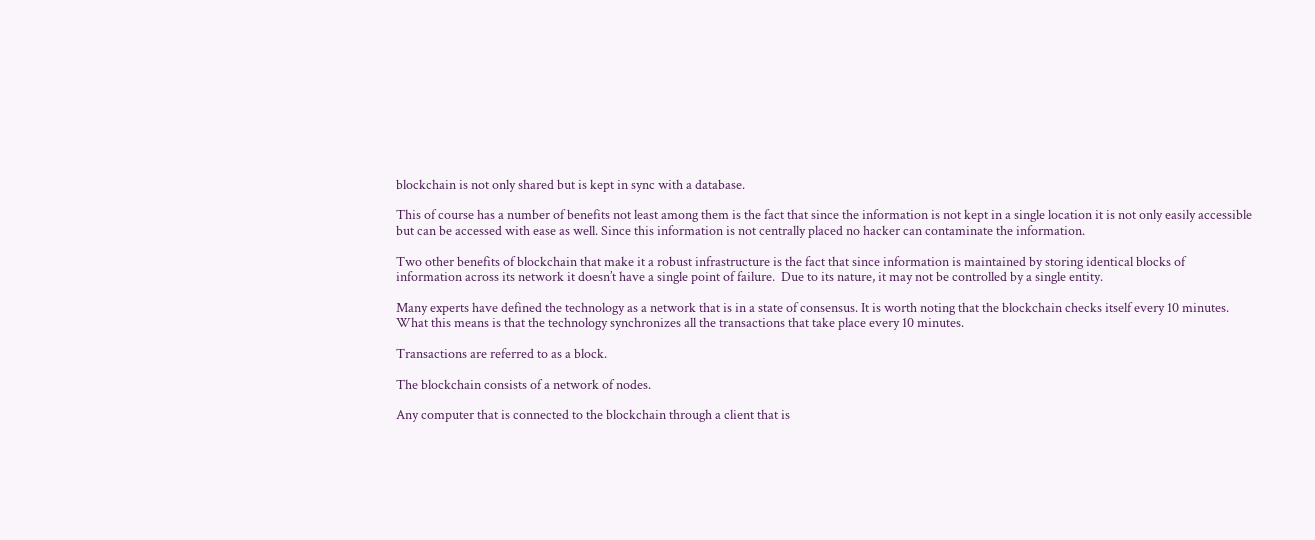blockchain is not only shared but is kept in sync with a database.

This of course has a number of benefits not least among them is the fact that since the information is not kept in a single location it is not only easily accessible but can be accessed with ease as well. Since this information is not centrally placed no hacker can contaminate the information.

Two other benefits of blockchain that make it a robust infrastructure is the fact that since information is maintained by storing identical blocks of information across its network it doesn’t have a single point of failure.  Due to its nature, it may not be controlled by a single entity.

Many experts have defined the technology as a network that is in a state of consensus. It is worth noting that the blockchain checks itself every 10 minutes. What this means is that the technology synchronizes all the transactions that take place every 10 minutes.

Transactions are referred to as a block.

The blockchain consists of a network of nodes.

Any computer that is connected to the blockchain through a client that is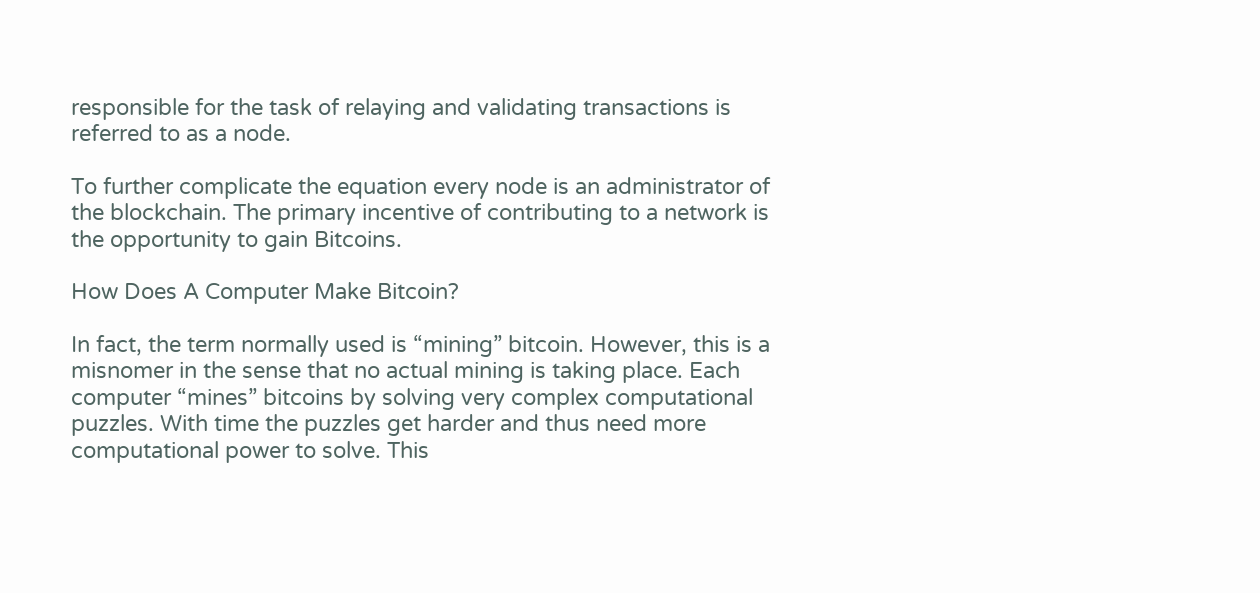responsible for the task of relaying and validating transactions is referred to as a node.

To further complicate the equation every node is an administrator of the blockchain. The primary incentive of contributing to a network is the opportunity to gain Bitcoins.

How Does A Computer Make Bitcoin?

In fact, the term normally used is “mining” bitcoin. However, this is a misnomer in the sense that no actual mining is taking place. Each computer “mines” bitcoins by solving very complex computational puzzles. With time the puzzles get harder and thus need more computational power to solve. This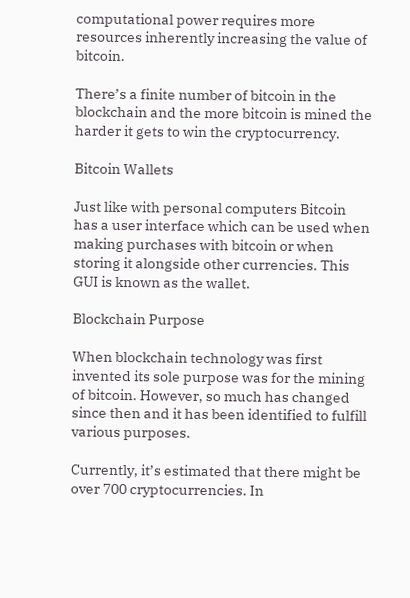computational power requires more resources inherently increasing the value of bitcoin.

There’s a finite number of bitcoin in the blockchain and the more bitcoin is mined the harder it gets to win the cryptocurrency.

Bitcoin Wallets

Just like with personal computers Bitcoin has a user interface which can be used when making purchases with bitcoin or when storing it alongside other currencies. This GUI is known as the wallet.

Blockchain Purpose

When blockchain technology was first invented its sole purpose was for the mining of bitcoin. However, so much has changed since then and it has been identified to fulfill various purposes.

Currently, it’s estimated that there might be over 700 cryptocurrencies. In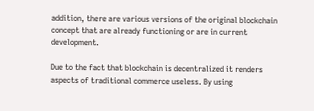addition, there are various versions of the original blockchain concept that are already functioning or are in current development.

Due to the fact that blockchain is decentralized it renders aspects of traditional commerce useless. By using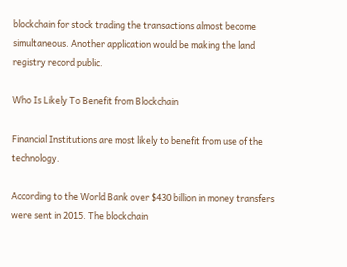blockchain for stock trading the transactions almost become simultaneous. Another application would be making the land registry record public.

Who Is Likely To Benefit from Blockchain

Financial Institutions are most likely to benefit from use of the technology.

According to the World Bank over $430 billion in money transfers were sent in 2015. The blockchain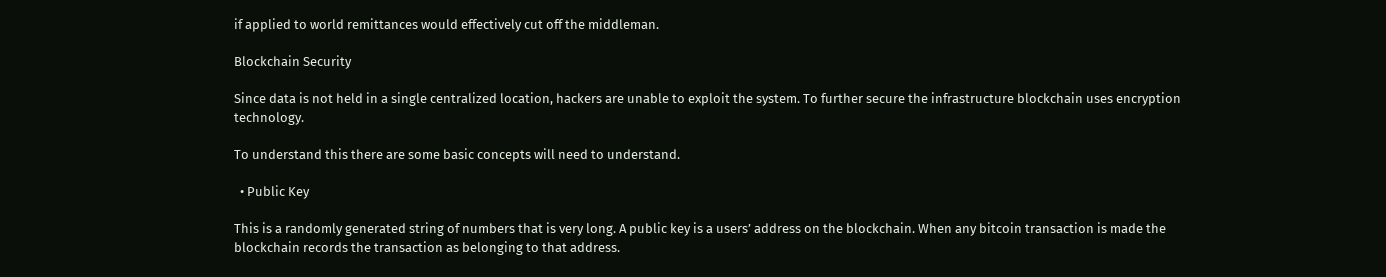if applied to world remittances would effectively cut off the middleman.

Blockchain Security

Since data is not held in a single centralized location, hackers are unable to exploit the system. To further secure the infrastructure blockchain uses encryption technology.

To understand this there are some basic concepts will need to understand.

  • Public Key

This is a randomly generated string of numbers that is very long. A public key is a users’ address on the blockchain. When any bitcoin transaction is made the blockchain records the transaction as belonging to that address.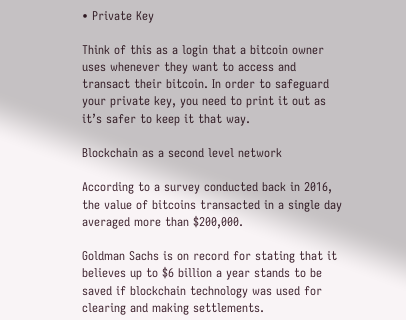• Private Key

Think of this as a login that a bitcoin owner uses whenever they want to access and transact their bitcoin. In order to safeguard your private key, you need to print it out as it’s safer to keep it that way.

Blockchain as a second level network

According to a survey conducted back in 2016, the value of bitcoins transacted in a single day averaged more than $200,000.

Goldman Sachs is on record for stating that it believes up to $6 billion a year stands to be saved if blockchain technology was used for clearing and making settlements.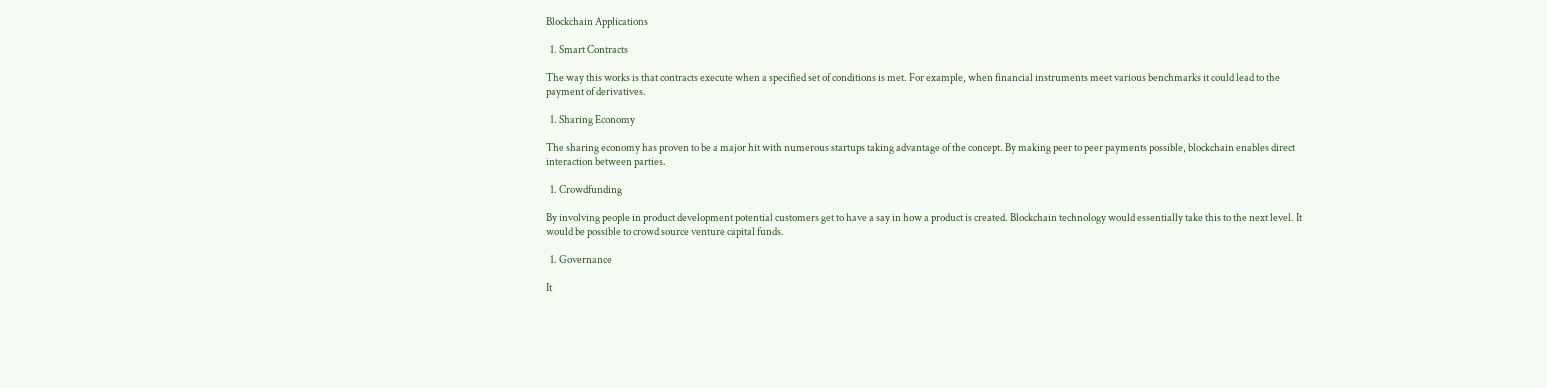Blockchain Applications

  1. Smart Contracts

The way this works is that contracts execute when a specified set of conditions is met. For example, when financial instruments meet various benchmarks it could lead to the payment of derivatives.

  1. Sharing Economy

The sharing economy has proven to be a major hit with numerous startups taking advantage of the concept. By making peer to peer payments possible, blockchain enables direct interaction between parties.

  1. Crowdfunding

By involving people in product development potential customers get to have a say in how a product is created. Blockchain technology would essentially take this to the next level. It would be possible to crowd source venture capital funds.

  1. Governance

It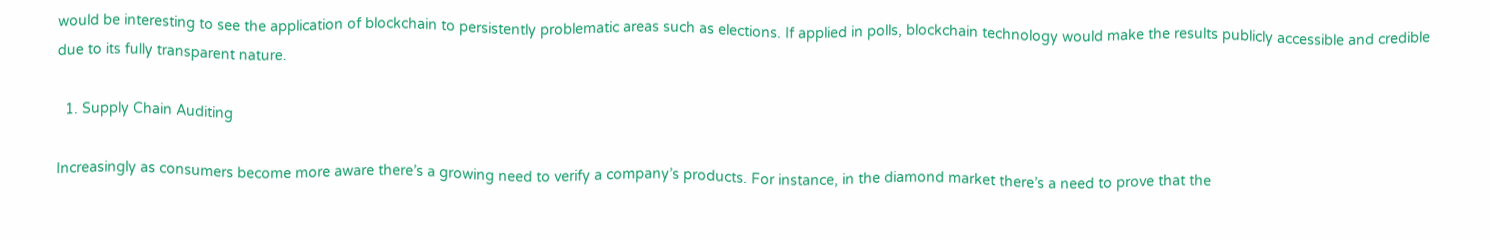would be interesting to see the application of blockchain to persistently problematic areas such as elections. If applied in polls, blockchain technology would make the results publicly accessible and credible due to its fully transparent nature.

  1. Supply Chain Auditing

Increasingly as consumers become more aware there’s a growing need to verify a company’s products. For instance, in the diamond market there’s a need to prove that the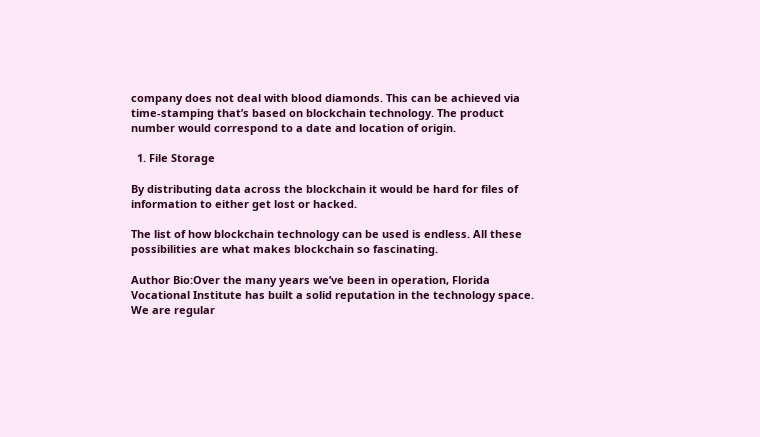company does not deal with blood diamonds. This can be achieved via time-stamping that’s based on blockchain technology. The product number would correspond to a date and location of origin.

  1. File Storage

By distributing data across the blockchain it would be hard for files of information to either get lost or hacked.

The list of how blockchain technology can be used is endless. All these possibilities are what makes blockchain so fascinating.

Author Bio:Over the many years we’ve been in operation, Florida Vocational Institute has built a solid reputation in the technology space. We are regular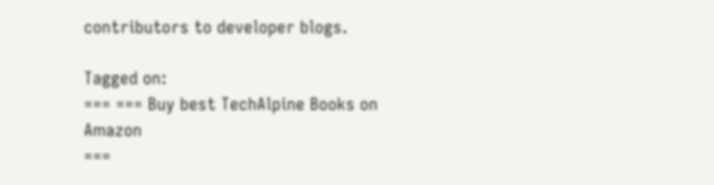contributors to developer blogs.

Tagged on:
=== === Buy best TechAlpine Books on Amazon
===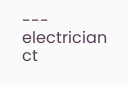--- electrician ct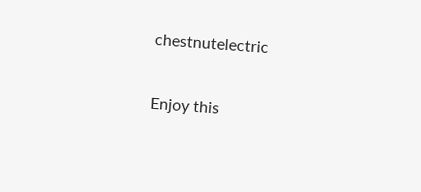chestnutelectric

Enjoy this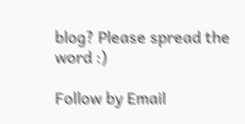blog? Please spread the word :)

Follow by Email